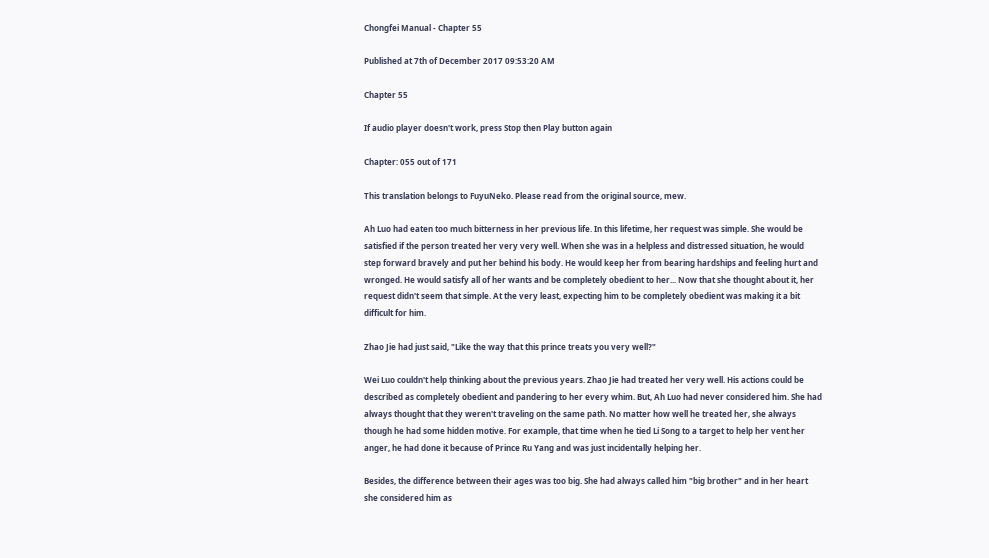Chongfei Manual - Chapter 55

Published at 7th of December 2017 09:53:20 AM

Chapter 55

If audio player doesn't work, press Stop then Play button again

Chapter: 055 out of 171

This translation belongs to FuyuNeko. Please read from the original source, mew.

Ah Luo had eaten too much bitterness in her previous life. In this lifetime, her request was simple. She would be satisfied if the person treated her very very well. When she was in a helpless and distressed situation, he would step forward bravely and put her behind his body. He would keep her from bearing hardships and feeling hurt and wronged. He would satisfy all of her wants and be completely obedient to her... Now that she thought about it, her request didn't seem that simple. At the very least, expecting him to be completely obedient was making it a bit difficult for him.

Zhao Jie had just said, "Like the way that this prince treats you very well?"

Wei Luo couldn't help thinking about the previous years. Zhao Jie had treated her very well. His actions could be described as completely obedient and pandering to her every whim. But, Ah Luo had never considered him. She had always thought that they weren't traveling on the same path. No matter how well he treated her, she always though he had some hidden motive. For example, that time when he tied Li Song to a target to help her vent her anger, he had done it because of Prince Ru Yang and was just incidentally helping her.

Besides, the difference between their ages was too big. She had always called him "big brother" and in her heart she considered him as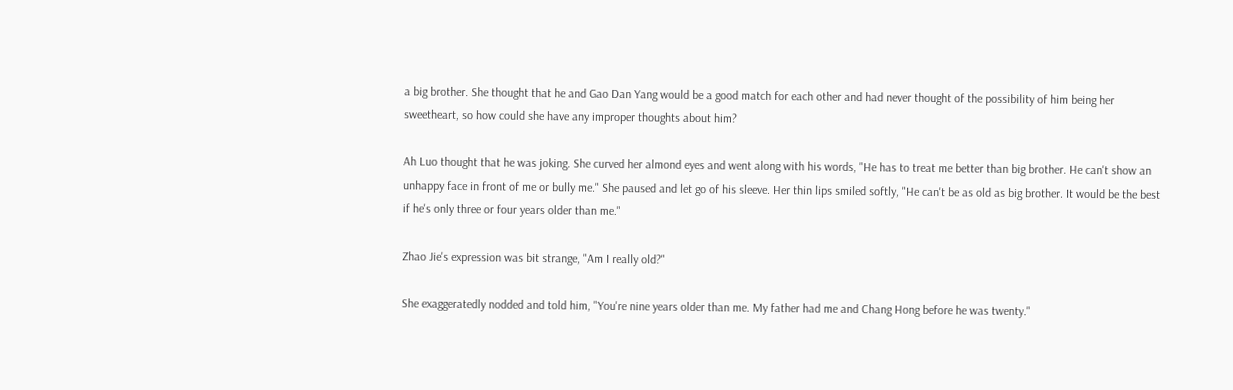a big brother. She thought that he and Gao Dan Yang would be a good match for each other and had never thought of the possibility of him being her sweetheart, so how could she have any improper thoughts about him?

Ah Luo thought that he was joking. She curved her almond eyes and went along with his words, "He has to treat me better than big brother. He can't show an unhappy face in front of me or bully me." She paused and let go of his sleeve. Her thin lips smiled softly, "He can't be as old as big brother. It would be the best if he's only three or four years older than me."

Zhao Jie's expression was bit strange, "Am I really old?"

She exaggeratedly nodded and told him, "You're nine years older than me. My father had me and Chang Hong before he was twenty."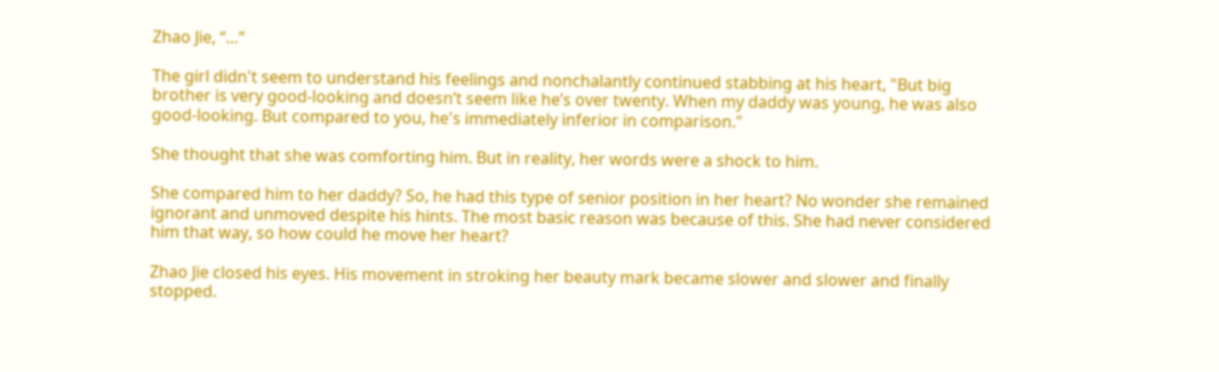Zhao Jie, “…”

The girl didn't seem to understand his feelings and nonchalantly continued stabbing at his heart, "But big brother is very good-looking and doesn’t seem like he’s over twenty. When my daddy was young, he was also good-looking. But compared to you, he's immediately inferior in comparison."

She thought that she was comforting him. But in reality, her words were a shock to him.

She compared him to her daddy? So, he had this type of senior position in her heart? No wonder she remained ignorant and unmoved despite his hints. The most basic reason was because of this. She had never considered him that way, so how could he move her heart?

Zhao Jie closed his eyes. His movement in stroking her beauty mark became slower and slower and finally stopped.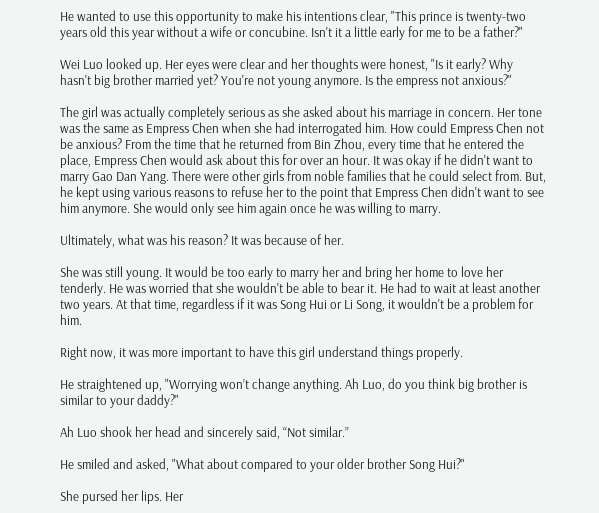He wanted to use this opportunity to make his intentions clear, "This prince is twenty-two years old this year without a wife or concubine. Isn't it a little early for me to be a father?"

Wei Luo looked up. Her eyes were clear and her thoughts were honest, "Is it early? Why hasn't big brother married yet? You're not young anymore. Is the empress not anxious?"

The girl was actually completely serious as she asked about his marriage in concern. Her tone was the same as Empress Chen when she had interrogated him. How could Empress Chen not be anxious? From the time that he returned from Bin Zhou, every time that he entered the place, Empress Chen would ask about this for over an hour. It was okay if he didn't want to marry Gao Dan Yang. There were other girls from noble families that he could select from. But, he kept using various reasons to refuse her to the point that Empress Chen didn't want to see him anymore. She would only see him again once he was willing to marry.

Ultimately, what was his reason? It was because of her.

She was still young. It would be too early to marry her and bring her home to love her tenderly. He was worried that she wouldn't be able to bear it. He had to wait at least another two years. At that time, regardless if it was Song Hui or Li Song, it wouldn't be a problem for him.

Right now, it was more important to have this girl understand things properly.

He straightened up, "Worrying won’t change anything. Ah Luo, do you think big brother is similar to your daddy?"

Ah Luo shook her head and sincerely said, “Not similar.”

He smiled and asked, "What about compared to your older brother Song Hui?"

She pursed her lips. Her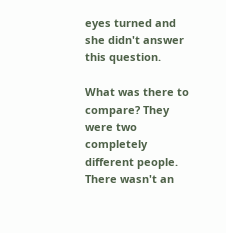eyes turned and she didn't answer this question.

What was there to compare? They were two completely different people. There wasn't an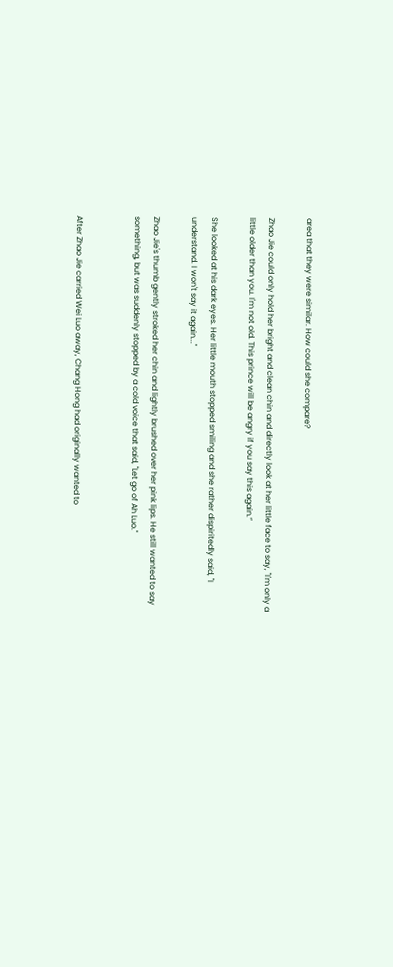area that they were similar. How could she compare?

Zhao Jie could only hold her bright and clean chin and directly look at her little face to say, "I'm only a little older than you. I'm not old. This prince will be angry if you say this again.”

She looked at his dark eyes. Her little mouth stopped smiling and she rather dispiritedly said, "I understand. I won't say it again..."

Zhao Jie's thumb gently stroked her chin and lightly brushed over her pink lips. He still wanted to say something, but was suddenly stopped by a cold voice that said, "Let go of Ah Luo."


After Zhao Jie carried Wei Luo away, Chang Hong had originally wanted to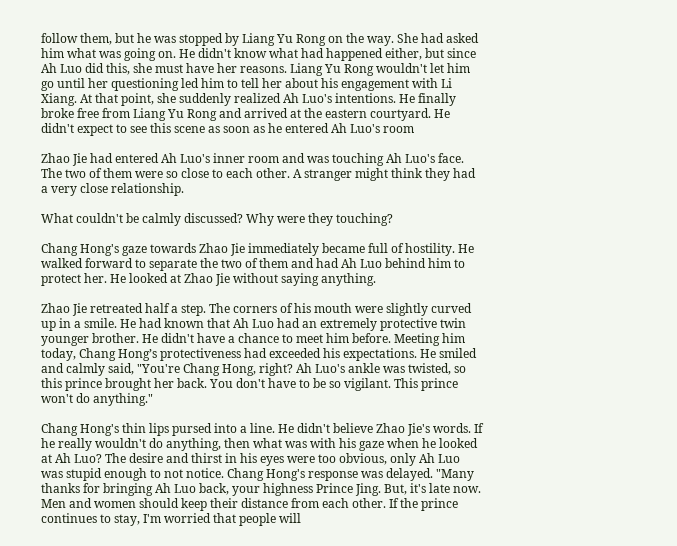follow them, but he was stopped by Liang Yu Rong on the way. She had asked him what was going on. He didn't know what had happened either, but since Ah Luo did this, she must have her reasons. Liang Yu Rong wouldn't let him go until her questioning led him to tell her about his engagement with Li Xiang. At that point, she suddenly realized Ah Luo's intentions. He finally broke free from Liang Yu Rong and arrived at the eastern courtyard. He didn't expect to see this scene as soon as he entered Ah Luo's room

Zhao Jie had entered Ah Luo's inner room and was touching Ah Luo's face. The two of them were so close to each other. A stranger might think they had a very close relationship.

What couldn't be calmly discussed? Why were they touching?

Chang Hong's gaze towards Zhao Jie immediately became full of hostility. He walked forward to separate the two of them and had Ah Luo behind him to protect her. He looked at Zhao Jie without saying anything.

Zhao Jie retreated half a step. The corners of his mouth were slightly curved up in a smile. He had known that Ah Luo had an extremely protective twin younger brother. He didn't have a chance to meet him before. Meeting him today, Chang Hong’s protectiveness had exceeded his expectations. He smiled and calmly said, "You're Chang Hong, right? Ah Luo's ankle was twisted, so this prince brought her back. You don't have to be so vigilant. This prince won't do anything."

Chang Hong's thin lips pursed into a line. He didn't believe Zhao Jie's words. If he really wouldn't do anything, then what was with his gaze when he looked at Ah Luo? The desire and thirst in his eyes were too obvious, only Ah Luo was stupid enough to not notice. Chang Hong's response was delayed. "Many thanks for bringing Ah Luo back, your highness Prince Jing. But, it's late now. Men and women should keep their distance from each other. If the prince continues to stay, I'm worried that people will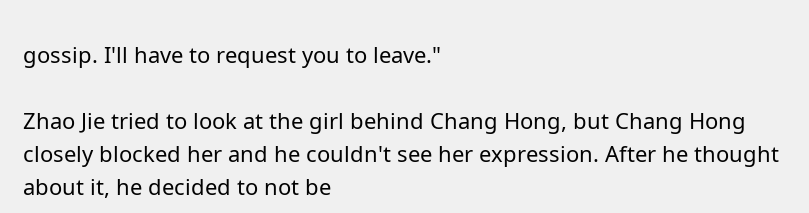gossip. I'll have to request you to leave."

Zhao Jie tried to look at the girl behind Chang Hong, but Chang Hong closely blocked her and he couldn't see her expression. After he thought about it, he decided to not be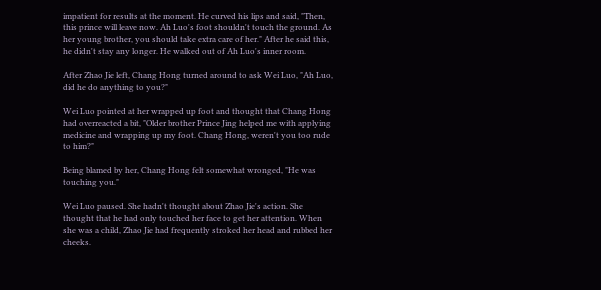impatient for results at the moment. He curved his lips and said, "Then, this prince will leave now. Ah Luo's foot shouldn't touch the ground. As her young brother, you should take extra care of her." After he said this, he didn't stay any longer. He walked out of Ah Luo's inner room.

After Zhao Jie left, Chang Hong turned around to ask Wei Luo, "Ah Luo, did he do anything to you?"

Wei Luo pointed at her wrapped up foot and thought that Chang Hong had overreacted a bit, "Older brother Prince Jing helped me with applying medicine and wrapping up my foot. Chang Hong, weren't you too rude to him?"

Being blamed by her, Chang Hong felt somewhat wronged, "He was touching you."

Wei Luo paused. She hadn't thought about Zhao Jie's action. She thought that he had only touched her face to get her attention. When she was a child, Zhao Jie had frequently stroked her head and rubbed her cheeks.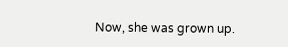Now, she was grown up.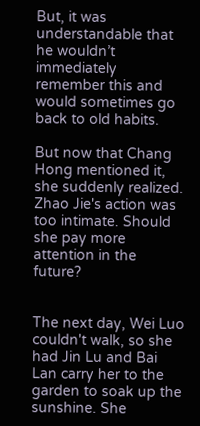But, it was understandable that he wouldn’t immediately remember this and would sometimes go back to old habits.

But now that Chang Hong mentioned it, she suddenly realized. Zhao Jie's action was too intimate. Should she pay more attention in the future?


The next day, Wei Luo couldn't walk, so she had Jin Lu and Bai Lan carry her to the garden to soak up the sunshine. She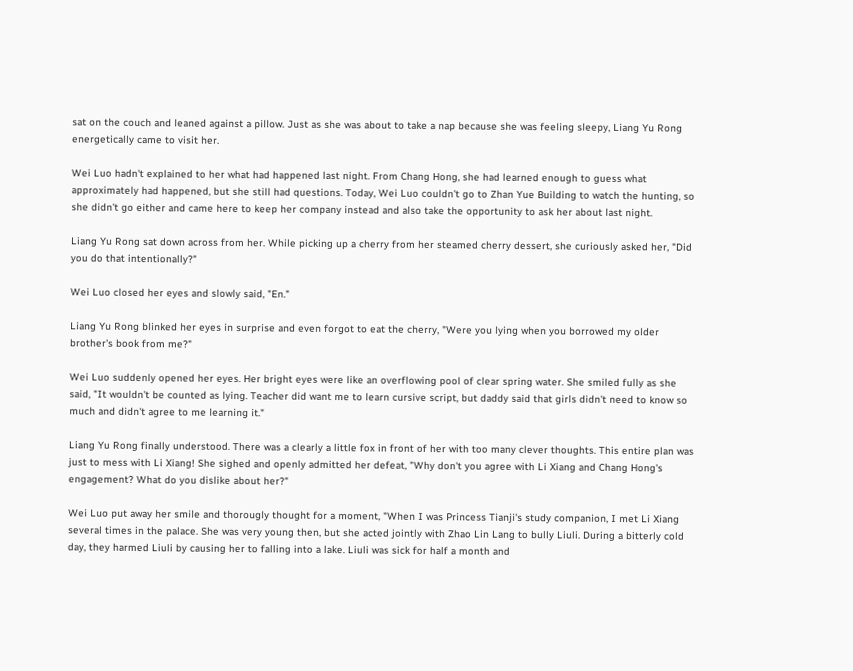sat on the couch and leaned against a pillow. Just as she was about to take a nap because she was feeling sleepy, Liang Yu Rong energetically came to visit her.

Wei Luo hadn't explained to her what had happened last night. From Chang Hong, she had learned enough to guess what approximately had happened, but she still had questions. Today, Wei Luo couldn't go to Zhan Yue Building to watch the hunting, so she didn't go either and came here to keep her company instead and also take the opportunity to ask her about last night.

Liang Yu Rong sat down across from her. While picking up a cherry from her steamed cherry dessert, she curiously asked her, "Did you do that intentionally?"

Wei Luo closed her eyes and slowly said, "En."

Liang Yu Rong blinked her eyes in surprise and even forgot to eat the cherry, "Were you lying when you borrowed my older brother's book from me?"

Wei Luo suddenly opened her eyes. Her bright eyes were like an overflowing pool of clear spring water. She smiled fully as she said, "It wouldn't be counted as lying. Teacher did want me to learn cursive script, but daddy said that girls didn't need to know so much and didn't agree to me learning it."

Liang Yu Rong finally understood. There was a clearly a little fox in front of her with too many clever thoughts. This entire plan was just to mess with Li Xiang! She sighed and openly admitted her defeat, "Why don't you agree with Li Xiang and Chang Hong's engagement? What do you dislike about her?"

Wei Luo put away her smile and thorougly thought for a moment, "When I was Princess Tianji's study companion, I met Li Xiang several times in the palace. She was very young then, but she acted jointly with Zhao Lin Lang to bully Liuli. During a bitterly cold day, they harmed Liuli by causing her to falling into a lake. Liuli was sick for half a month and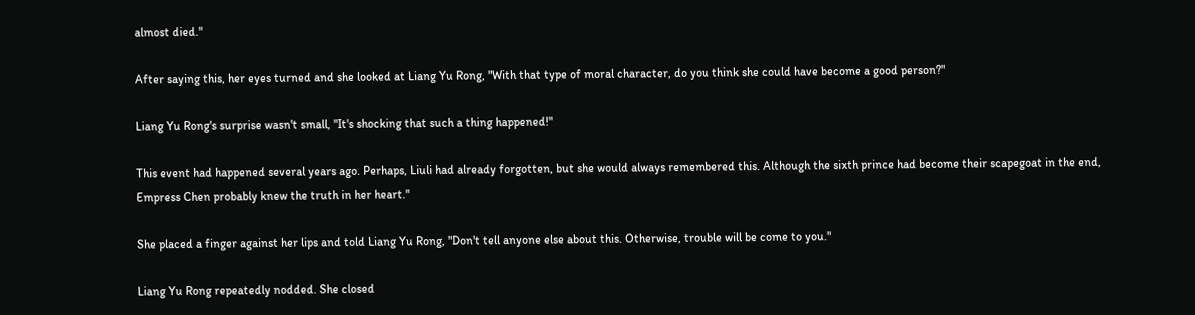almost died."

After saying this, her eyes turned and she looked at Liang Yu Rong, "With that type of moral character, do you think she could have become a good person?"

Liang Yu Rong's surprise wasn't small, "It's shocking that such a thing happened!"

This event had happened several years ago. Perhaps, Liuli had already forgotten, but she would always remembered this. Although the sixth prince had become their scapegoat in the end, Empress Chen probably knew the truth in her heart."

She placed a finger against her lips and told Liang Yu Rong, "Don't tell anyone else about this. Otherwise, trouble will be come to you."

Liang Yu Rong repeatedly nodded. She closed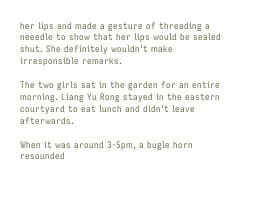her lips and made a gesture of threading a neeedle to show that her lips would be sealed shut. She definitely wouldn't make irresponsible remarks.

The two girls sat in the garden for an entire morning. Liang Yu Rong stayed in the eastern courtyard to eat lunch and didn't leave afterwards.

When it was around 3-5pm, a bugle horn resounded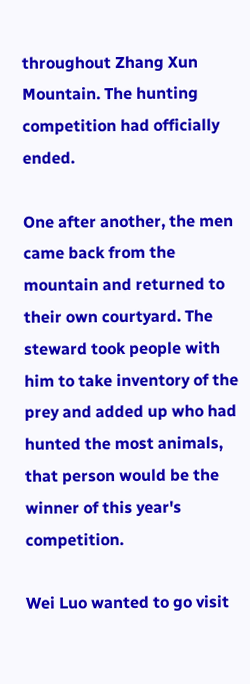throughout Zhang Xun Mountain. The hunting competition had officially ended.

One after another, the men came back from the mountain and returned to their own courtyard. The steward took people with him to take inventory of the prey and added up who had hunted the most animals, that person would be the winner of this year's competition.

Wei Luo wanted to go visit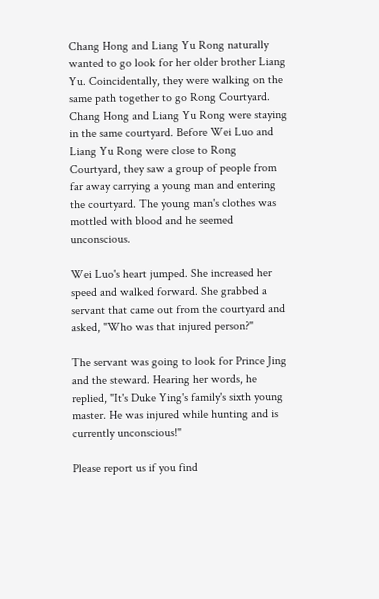Chang Hong and Liang Yu Rong naturally wanted to go look for her older brother Liang Yu. Coincidentally, they were walking on the same path together to go Rong Courtyard. Chang Hong and Liang Yu Rong were staying in the same courtyard. Before Wei Luo and Liang Yu Rong were close to Rong Courtyard, they saw a group of people from far away carrying a young man and entering the courtyard. The young man's clothes was mottled with blood and he seemed unconscious.

Wei Luo's heart jumped. She increased her speed and walked forward. She grabbed a servant that came out from the courtyard and asked, "Who was that injured person?"

The servant was going to look for Prince Jing and the steward. Hearing her words, he replied, "It's Duke Ying's family's sixth young master. He was injured while hunting and is currently unconscious!"

Please report us if you find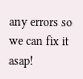any errors so we can fix it asap!